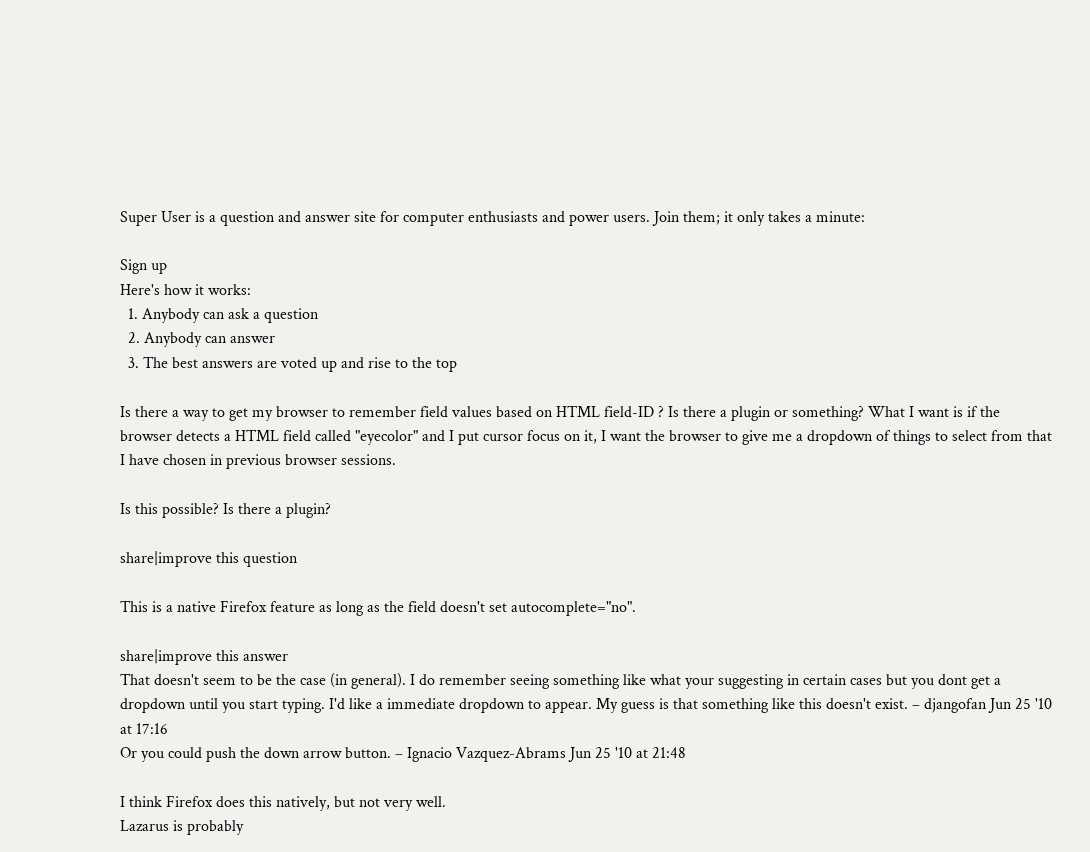Super User is a question and answer site for computer enthusiasts and power users. Join them; it only takes a minute:

Sign up
Here's how it works:
  1. Anybody can ask a question
  2. Anybody can answer
  3. The best answers are voted up and rise to the top

Is there a way to get my browser to remember field values based on HTML field-ID ? Is there a plugin or something? What I want is if the browser detects a HTML field called "eyecolor" and I put cursor focus on it, I want the browser to give me a dropdown of things to select from that I have chosen in previous browser sessions.

Is this possible? Is there a plugin?

share|improve this question

This is a native Firefox feature as long as the field doesn't set autocomplete="no".

share|improve this answer
That doesn't seem to be the case (in general). I do remember seeing something like what your suggesting in certain cases but you dont get a dropdown until you start typing. I'd like a immediate dropdown to appear. My guess is that something like this doesn't exist. – djangofan Jun 25 '10 at 17:16
Or you could push the down arrow button. – Ignacio Vazquez-Abrams Jun 25 '10 at 21:48

I think Firefox does this natively, but not very well.
Lazarus is probably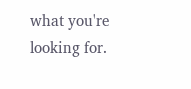what you're looking for.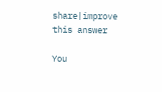share|improve this answer

You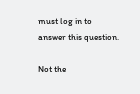must log in to answer this question.

Not the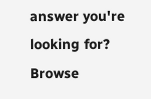answer you're looking for? Browse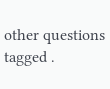other questions tagged .